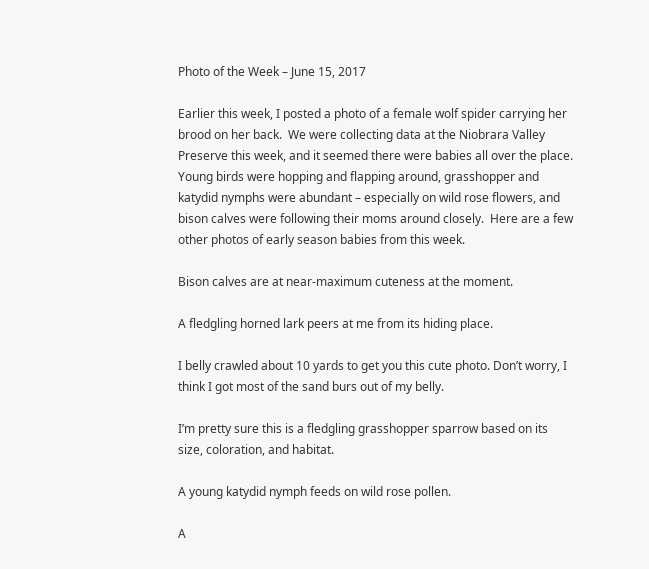Photo of the Week – June 15, 2017

Earlier this week, I posted a photo of a female wolf spider carrying her brood on her back.  We were collecting data at the Niobrara Valley Preserve this week, and it seemed there were babies all over the place.  Young birds were hopping and flapping around, grasshopper and katydid nymphs were abundant – especially on wild rose flowers, and bison calves were following their moms around closely.  Here are a few other photos of early season babies from this week.

Bison calves are at near-maximum cuteness at the moment.

A fledgling horned lark peers at me from its hiding place.

I belly crawled about 10 yards to get you this cute photo. Don’t worry, I think I got most of the sand burs out of my belly.

I’m pretty sure this is a fledgling grasshopper sparrow based on its size, coloration, and habitat.

A young katydid nymph feeds on wild rose pollen.

A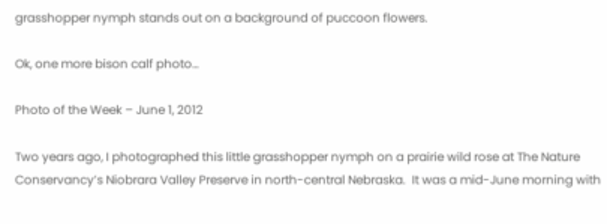grasshopper nymph stands out on a background of puccoon flowers.

Ok, one more bison calf photo…

Photo of the Week – June 1, 2012

Two years ago, I photographed this little grasshopper nymph on a prairie wild rose at The Nature Conservancy’s Niobrara Valley Preserve in north-central Nebraska.  It was a mid-June morning with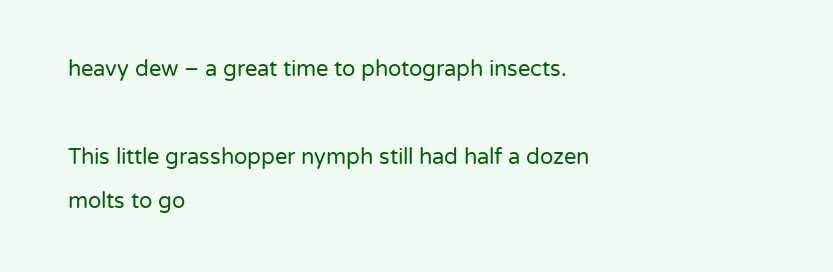heavy dew – a great time to photograph insects.

This little grasshopper nymph still had half a dozen molts to go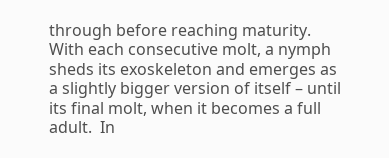through before reaching maturity.  With each consecutive molt, a nymph sheds its exoskeleton and emerges as a slightly bigger version of itself – until its final molt, when it becomes a full adult.  In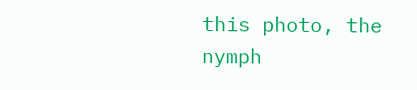this photo, the nymph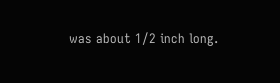was about 1/2 inch long.